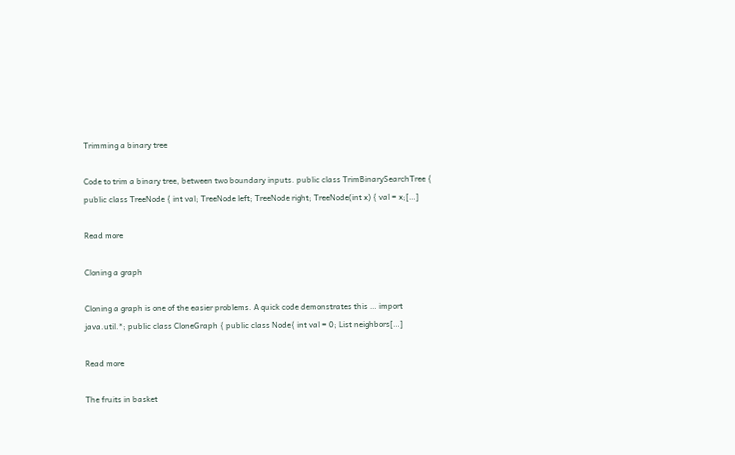Trimming a binary tree

Code to trim a binary tree, between two boundary inputs. public class TrimBinarySearchTree { public class TreeNode { int val; TreeNode left; TreeNode right; TreeNode(int x) { val = x;[…]

Read more

Cloning a graph

Cloning a graph is one of the easier problems. A quick code demonstrates this … import java.util.*; public class CloneGraph { public class Node{ int val = 0; List neighbors[…]

Read more

The fruits in basket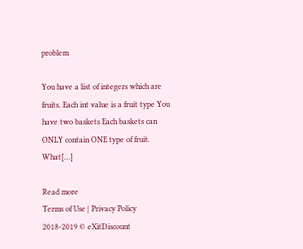problem

You have a list of integers which are fruits. Each int value is a fruit type You have two baskets Each baskets can ONLY contain ONE type of fruit. What[…]

Read more
Terms of Use | Privacy Policy
2018-2019 © eXitDiscount